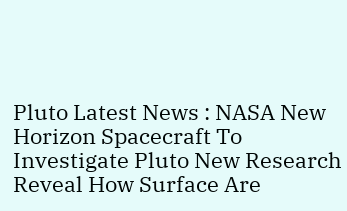Pluto Latest News : NASA New Horizon Spacecraft To Investigate Pluto New Research Reveal How Surface Are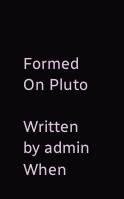Formed On Pluto

Written by admin
When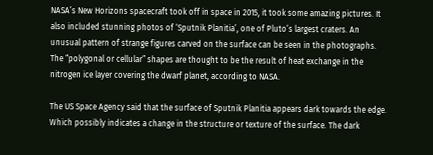NASA’s New Horizons spacecraft took off in space in 2015, it took some amazing pictures. It also included stunning photos of ‘Sputnik Planitia’, one of Pluto’s largest craters. An unusual pattern of strange figures carved on the surface can be seen in the photographs. The “polygonal or cellular” shapes are thought to be the result of heat exchange in the nitrogen ice layer covering the dwarf planet, according to NASA.

The US Space Agency said that the surface of Sputnik Planitia appears dark towards the edge. Which possibly indicates a change in the structure or texture of the surface. The dark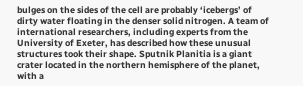bulges on the sides of the cell are probably ‘icebergs’ of dirty water floating in the denser solid nitrogen. A team of international researchers, including experts from the University of Exeter, has described how these unusual structures took their shape. Sputnik Planitia is a giant crater located in the northern hemisphere of the planet, with a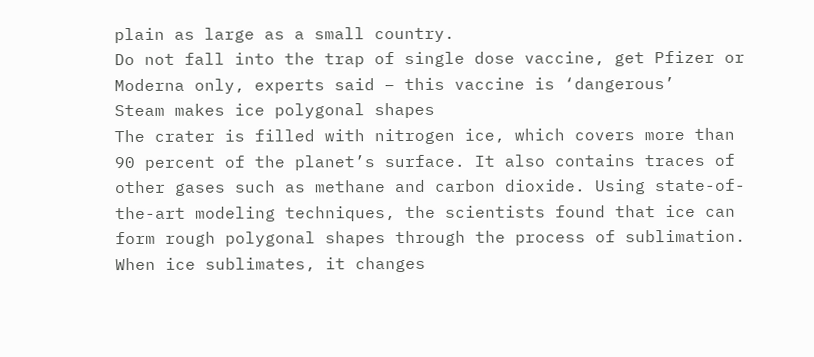plain as large as a small country.
Do not fall into the trap of single dose vaccine, get Pfizer or Moderna only, experts said – this vaccine is ‘dangerous’
Steam makes ice polygonal shapes
The crater is filled with nitrogen ice, which covers more than 90 percent of the planet’s surface. It also contains traces of other gases such as methane and carbon dioxide. Using state-of-the-art modeling techniques, the scientists found that ice can form rough polygonal shapes through the process of sublimation. When ice sublimates, it changes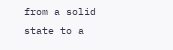from a solid state to a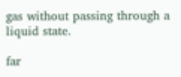gas without passing through a liquid state.

far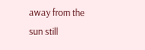away from the sun still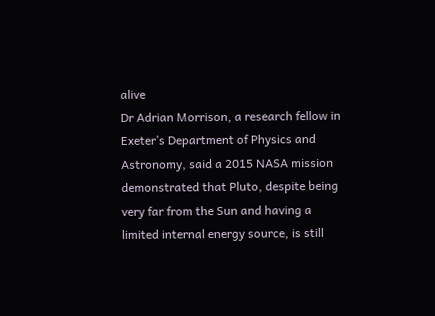alive
Dr Adrian Morrison, a research fellow in Exeter’s Department of Physics and Astronomy, said a 2015 NASA mission demonstrated that Pluto, despite being very far from the Sun and having a limited internal energy source, is still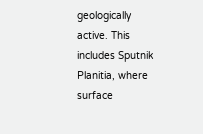geologically active. This includes Sputnik Planitia, where surface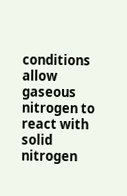conditions allow gaseous nitrogen to react with solid nitrogen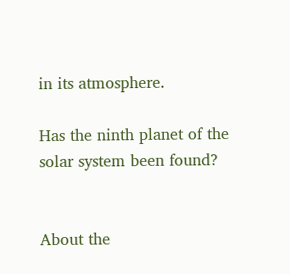in its atmosphere.

Has the ninth planet of the solar system been found?


About the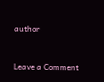author


Leave a Comment